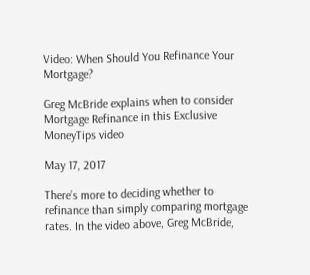Video: When Should You Refinance Your Mortgage?

Greg McBride explains when to consider Mortgage Refinance in this Exclusive MoneyTips video

May 17, 2017

There’s more to deciding whether to refinance than simply comparing mortgage rates. In the video above, Greg McBride,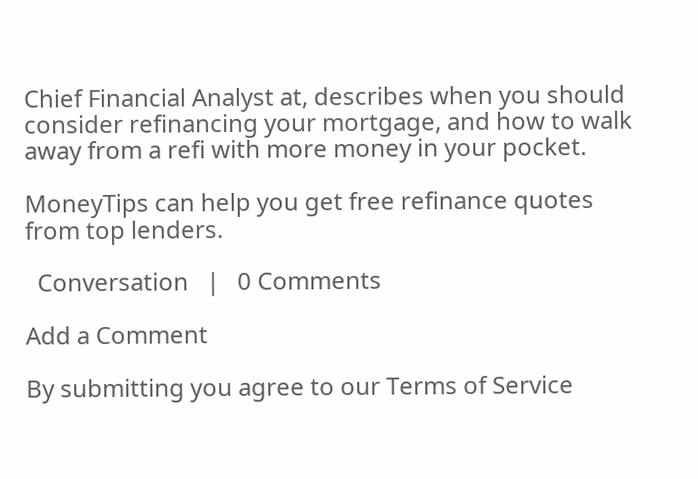Chief Financial Analyst at, describes when you should consider refinancing your mortgage, and how to walk away from a refi with more money in your pocket.

MoneyTips can help you get free refinance quotes from top lenders.

  Conversation   |   0 Comments

Add a Comment

By submitting you agree to our Terms of Service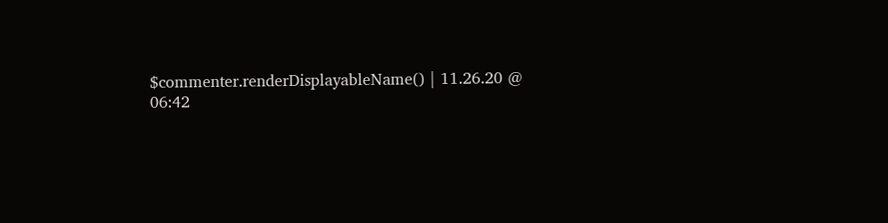$commenter.renderDisplayableName() | 11.26.20 @ 06:42